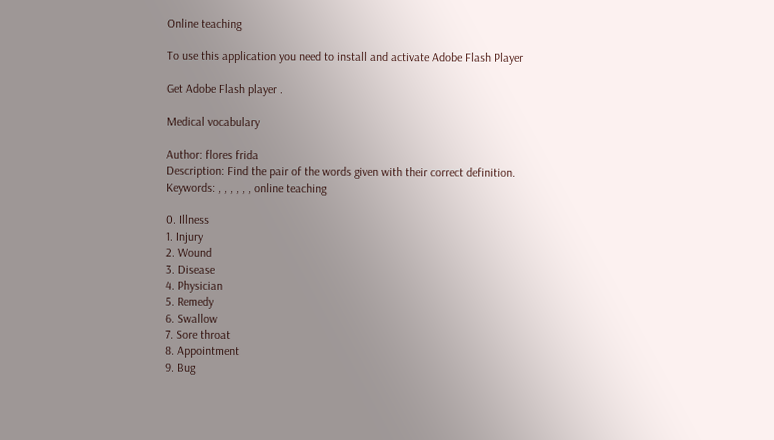Online teaching

To use this application you need to install and activate Adobe Flash Player

Get Adobe Flash player .

Medical vocabulary

Author: flores frida
Description: Find the pair of the words given with their correct definition.
Keywords: , , , , , , online teaching

0. Illness
1. Injury
2. Wound
3. Disease
4. Physician
5. Remedy
6. Swallow
7. Sore throat
8. Appointment
9. Bug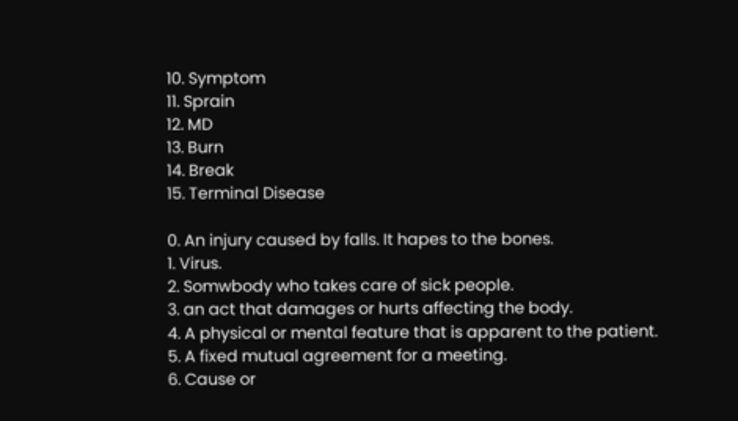10. Symptom
11. Sprain
12. MD
13. Burn
14. Break
15. Terminal Disease

0. An injury caused by falls. It hapes to the bones.
1. Virus.
2. Somwbody who takes care of sick people.
3. an act that damages or hurts affecting the body.
4. A physical or mental feature that is apparent to the patient.
5. A fixed mutual agreement for a meeting.
6. Cause or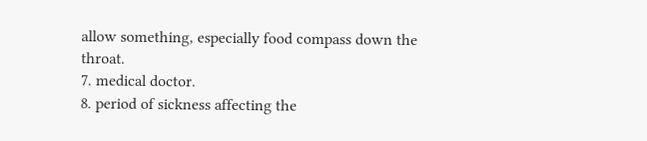allow something, especially food compass down the throat.
7. medical doctor.
8. period of sickness affecting the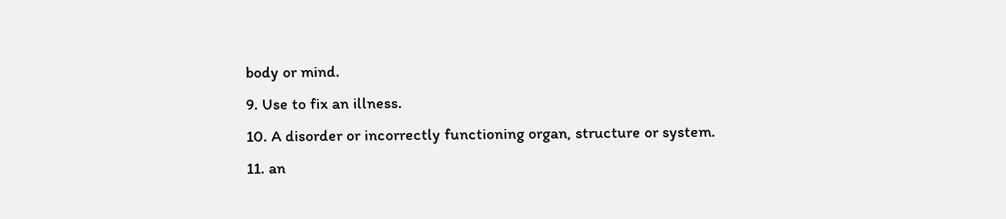body or mind.
9. Use to fix an illness.
10. A disorder or incorrectly functioning organ, structure or system.
11. an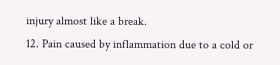injury almost like a break.
12. Pain caused by inflammation due to a cold or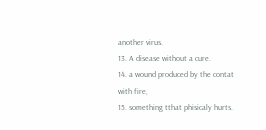another virus.
13. A disease without a cure.
14. a wound produced by the contat with fire,
15. something tthat phisicaly hurts.